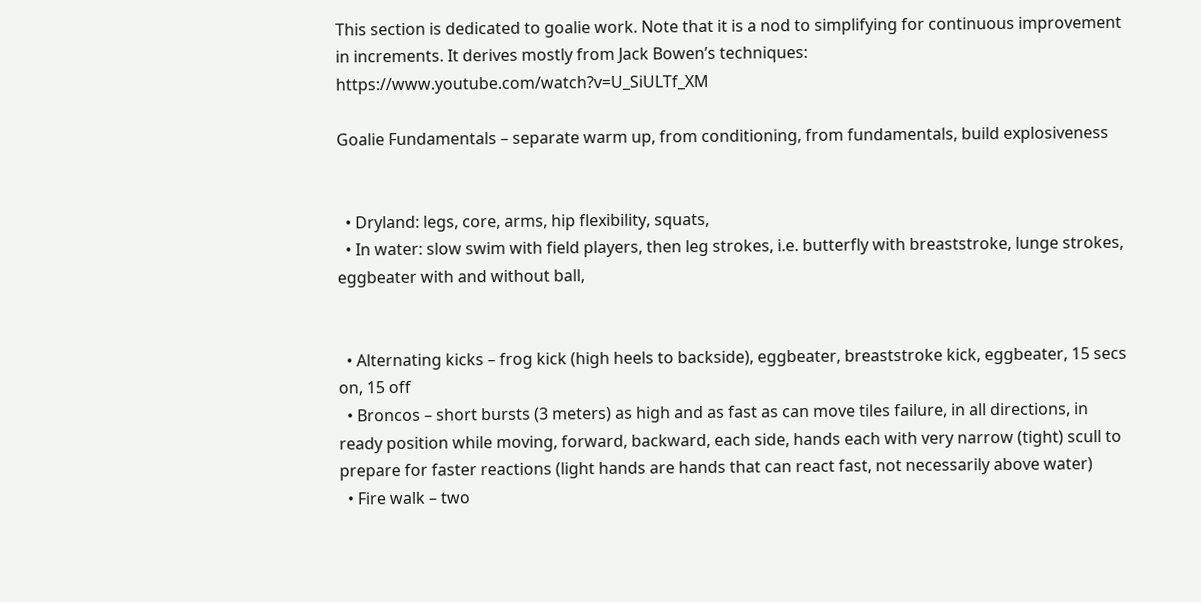This section is dedicated to goalie work. Note that it is a nod to simplifying for continuous improvement in increments. It derives mostly from Jack Bowen’s techniques: https://www.youtube.com/watch?v=U_SiULTf_XM

Goalie Fundamentals – separate warm up, from conditioning, from fundamentals, build explosiveness


  • Dryland: legs, core, arms, hip flexibility, squats,
  • In water: slow swim with field players, then leg strokes, i.e. butterfly with breaststroke, lunge strokes, eggbeater with and without ball,


  • Alternating kicks – frog kick (high heels to backside), eggbeater, breaststroke kick, eggbeater, 15 secs on, 15 off
  • Broncos – short bursts (3 meters) as high and as fast as can move tiles failure, in all directions, in ready position while moving, forward, backward, each side, hands each with very narrow (tight) scull to prepare for faster reactions (light hands are hands that can react fast, not necessarily above water)
  • Fire walk – two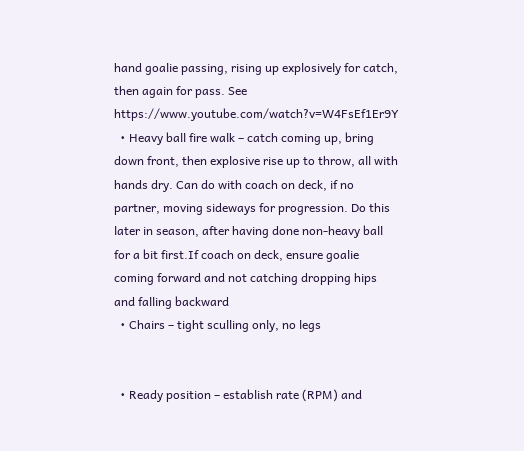hand goalie passing, rising up explosively for catch, then again for pass. See https://www.youtube.com/watch?v=W4FsEf1Er9Y
  • Heavy ball fire walk – catch coming up, bring down front, then explosive rise up to throw, all with hands dry. Can do with coach on deck, if no partner, moving sideways for progression. Do this later in season, after having done non-heavy ball for a bit first.If coach on deck, ensure goalie coming forward and not catching dropping hips and falling backward
  • Chairs – tight sculling only, no legs


  • Ready position – establish rate (RPM) and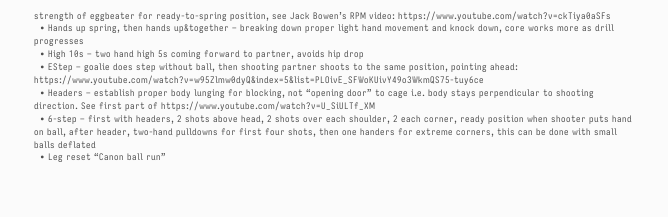strength of eggbeater for ready-to-spring position, see Jack Bowen’s RPM video: https://www.youtube.com/watch?v=ckTiya0aSFs
  • Hands up spring, then hands up&together – breaking down proper light hand movement and knock down, core works more as drill progresses
  • High 10s – two hand high 5s coming forward to partner, avoids hip drop
  • EStep – goalie does step without ball, then shooting partner shoots to the same position, pointing ahead: https://www.youtube.com/watch?v=w95Zlmw0dyQ&index=5&list=PLOivE_SFWoKUivY49o3WkmQS75-tuy6ce
  • Headers – establish proper body lunging for blocking, not “opening door” to cage i.e. body stays perpendicular to shooting direction. See first part of https://www.youtube.com/watch?v=U_SiULTf_XM
  • 6-step – first with headers, 2 shots above head, 2 shots over each shoulder, 2 each corner, ready position when shooter puts hand on ball, after header, two-hand pulldowns for first four shots, then one handers for extreme corners, this can be done with small balls deflated
  • Leg reset “Canon ball run”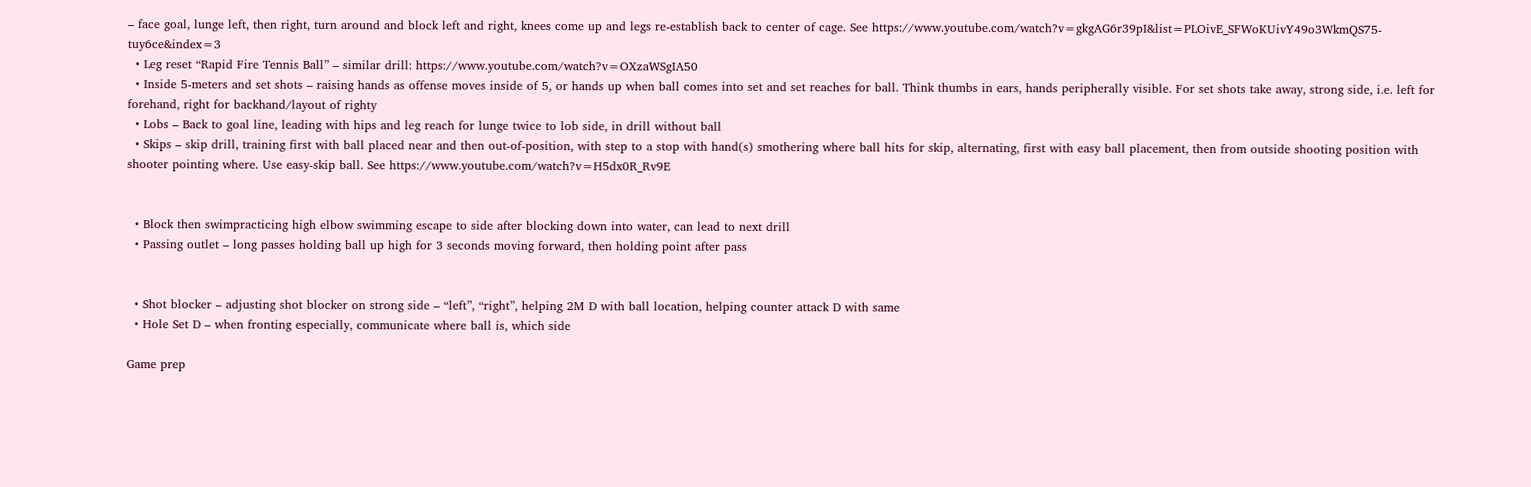– face goal, lunge left, then right, turn around and block left and right, knees come up and legs re-establish back to center of cage. See https://www.youtube.com/watch?v=gkgAG6r39pI&list=PLOivE_SFWoKUivY49o3WkmQS75-tuy6ce&index=3
  • Leg reset “Rapid Fire Tennis Ball” – similar drill: https://www.youtube.com/watch?v=OXzaWSgIA50
  • Inside 5-meters and set shots – raising hands as offense moves inside of 5, or hands up when ball comes into set and set reaches for ball. Think thumbs in ears, hands peripherally visible. For set shots take away, strong side, i.e. left for forehand, right for backhand/layout of righty
  • Lobs – Back to goal line, leading with hips and leg reach for lunge twice to lob side, in drill without ball
  • Skips – skip drill, training first with ball placed near and then out-of-position, with step to a stop with hand(s) smothering where ball hits for skip, alternating, first with easy ball placement, then from outside shooting position with shooter pointing where. Use easy-skip ball. See https://www.youtube.com/watch?v=H5dx0R_Rv9E


  • Block then swimpracticing high elbow swimming escape to side after blocking down into water, can lead to next drill
  • Passing outlet – long passes holding ball up high for 3 seconds moving forward, then holding point after pass


  • Shot blocker – adjusting shot blocker on strong side – “left”, “right”, helping 2M D with ball location, helping counter attack D with same
  • Hole Set D – when fronting especially, communicate where ball is, which side

Game prep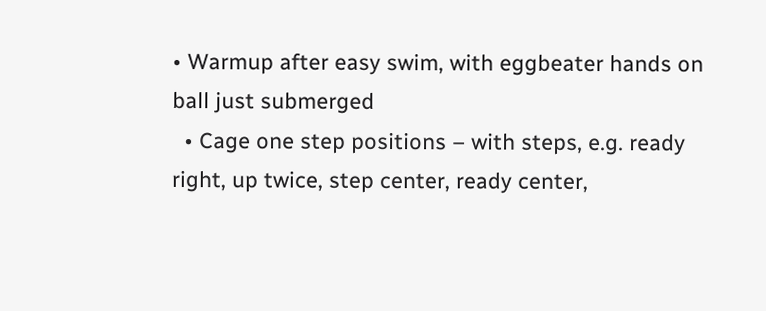• Warmup after easy swim, with eggbeater hands on ball just submerged
  • Cage one step positions – with steps, e.g. ready right, up twice, step center, ready center,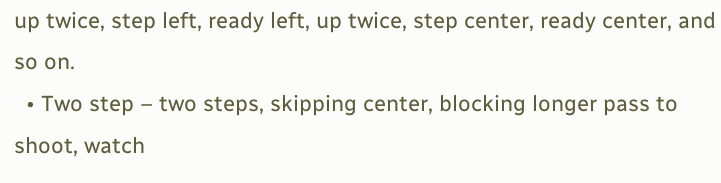up twice, step left, ready left, up twice, step center, ready center, and so on.
  • Two step – two steps, skipping center, blocking longer pass to shoot, watch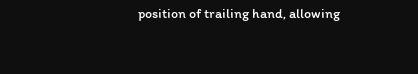position of trailing hand, allowing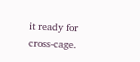it ready for cross-cage.